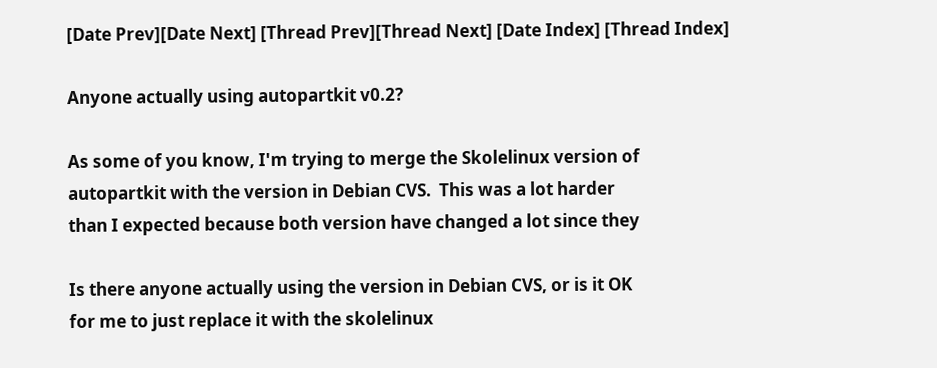[Date Prev][Date Next] [Thread Prev][Thread Next] [Date Index] [Thread Index]

Anyone actually using autopartkit v0.2?

As some of you know, I'm trying to merge the Skolelinux version of
autopartkit with the version in Debian CVS.  This was a lot harder
than I expected because both version have changed a lot since they

Is there anyone actually using the version in Debian CVS, or is it OK
for me to just replace it with the skolelinux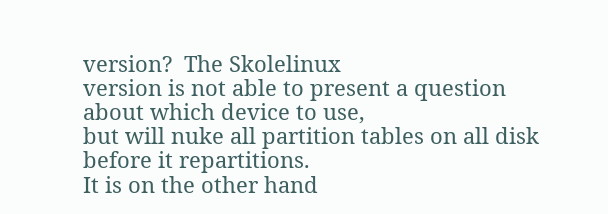version?  The Skolelinux
version is not able to present a question about which device to use,
but will nuke all partition tables on all disk before it repartitions.
It is on the other hand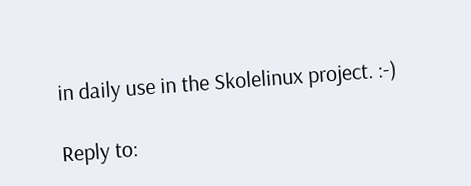in daily use in the Skolelinux project. :-)

Reply to: